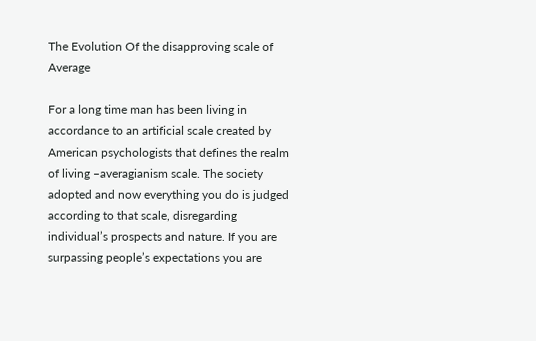The Evolution Of the disapproving scale of Average

For a long time man has been living in accordance to an artificial scale created by American psychologists that defines the realm of living –averagianism scale. The society adopted and now everything you do is judged according to that scale, disregarding individual’s prospects and nature. If you are surpassing people’s expectations you are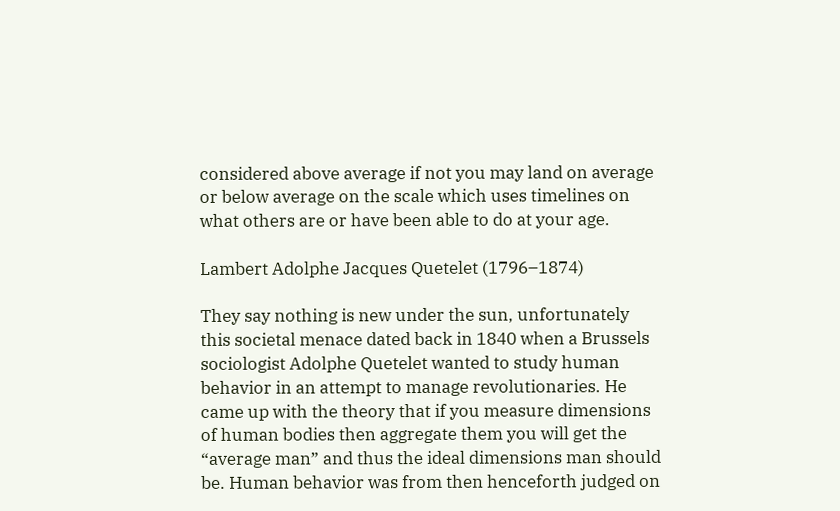considered above average if not you may land on average or below average on the scale which uses timelines on what others are or have been able to do at your age.

Lambert Adolphe Jacques Quetelet (1796–1874)

They say nothing is new under the sun, unfortunately this societal menace dated back in 1840 when a Brussels sociologist Adolphe Quetelet wanted to study human behavior in an attempt to manage revolutionaries. He came up with the theory that if you measure dimensions of human bodies then aggregate them you will get the “average man” and thus the ideal dimensions man should be. Human behavior was from then henceforth judged on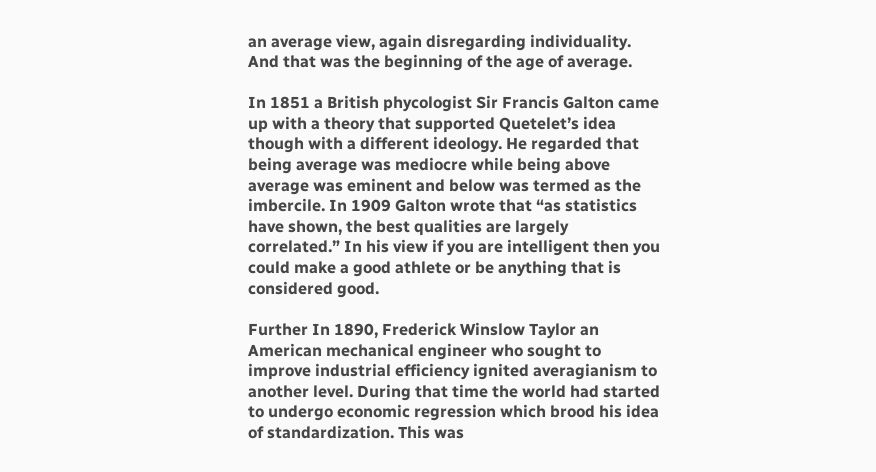an average view, again disregarding individuality. And that was the beginning of the age of average.

In 1851 a British phycologist Sir Francis Galton came up with a theory that supported Quetelet’s idea though with a different ideology. He regarded that being average was mediocre while being above average was eminent and below was termed as the imbercile. In 1909 Galton wrote that “as statistics have shown, the best qualities are largely correlated.” In his view if you are intelligent then you could make a good athlete or be anything that is considered good.

Further In 1890, Frederick Winslow Taylor an American mechanical engineer who sought to improve industrial efficiency ignited averagianism to another level. During that time the world had started to undergo economic regression which brood his idea of standardization. This was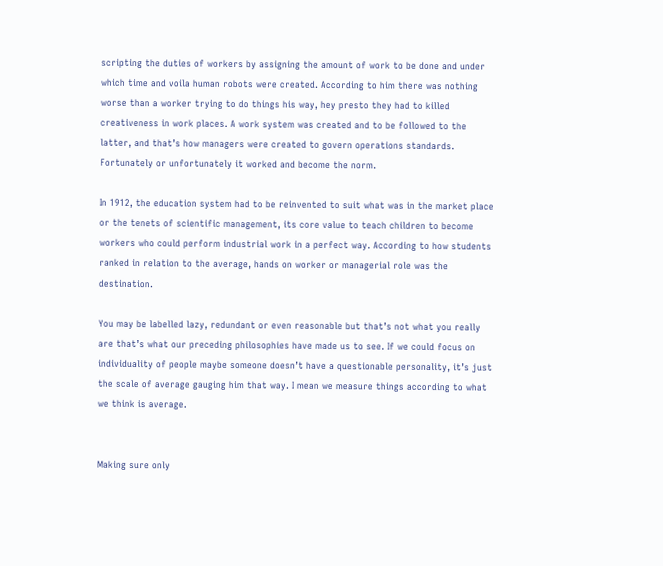scripting the duties of workers by assigning the amount of work to be done and under which time and voila human robots were created. According to him there was nothing worse than a worker trying to do things his way, hey presto they had to killed creativeness in work places. A work system was created and to be followed to the latter, and that’s how managers were created to govern operations standards. Fortunately or unfortunately it worked and become the norm.

In 1912, the education system had to be reinvented to suit what was in the market place or the tenets of scientific management, its core value to teach children to become workers who could perform industrial work in a perfect way. According to how students ranked in relation to the average, hands on worker or managerial role was the destination.

You may be labelled lazy, redundant or even reasonable but that’s not what you really are that’s what our preceding philosophies have made us to see. If we could focus on individuality of people maybe someone doesn’t have a questionable personality, it’s just the scale of average gauging him that way. I mean we measure things according to what we think is average.


Making sure only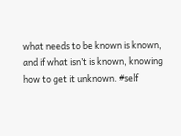what needs to be known is known, and if what isn’t is known, knowing how to get it unknown. #self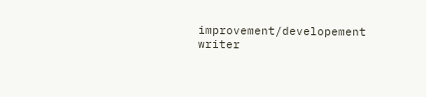improvement/developement writer